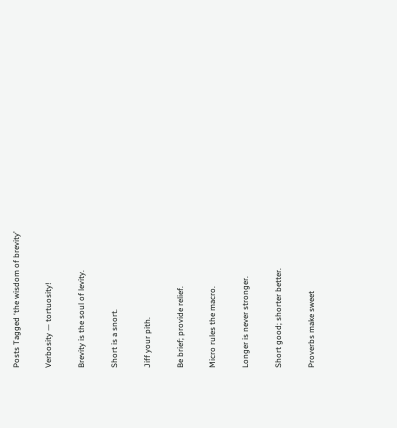Posts Tagged ‘the wisdom of brevity’

Verbosity — tortuosity!

Brevity is the soul of levity.

Short is a snort.

Jiff your pith.

Be brief; provide relief.

Micro rules the macro.

Longer is never stronger.

Short good; shorter better.

Proverbs make sweet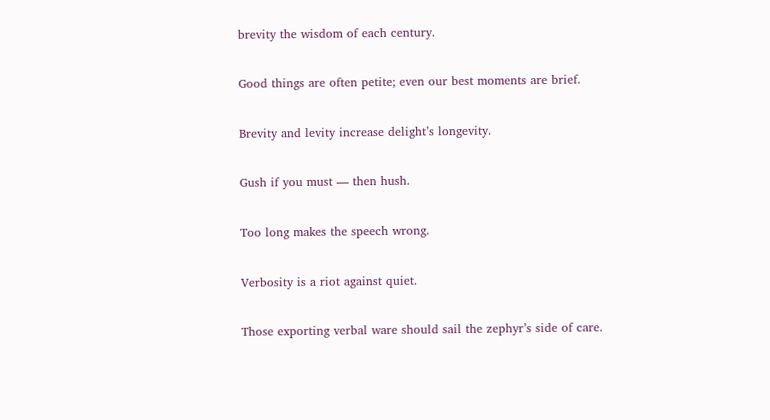brevity the wisdom of each century.

Good things are often petite; even our best moments are brief.

Brevity and levity increase delight’s longevity.

Gush if you must — then hush.

Too long makes the speech wrong.

Verbosity is a riot against quiet.

Those exporting verbal ware should sail the zephyr’s side of care.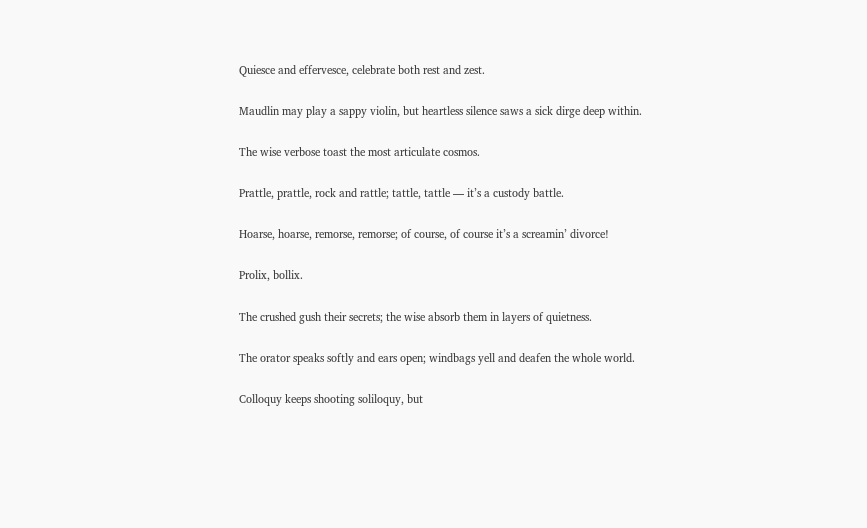Quiesce and effervesce, celebrate both rest and zest.

Maudlin may play a sappy violin, but heartless silence saws a sick dirge deep within.

The wise verbose toast the most articulate cosmos.

Prattle, prattle, rock and rattle; tattle, tattle — it’s a custody battle.

Hoarse, hoarse, remorse, remorse; of course, of course it’s a screamin’ divorce!

Prolix, bollix.

The crushed gush their secrets; the wise absorb them in layers of quietness.

The orator speaks softly and ears open; windbags yell and deafen the whole world.

Colloquy keeps shooting soliloquy, but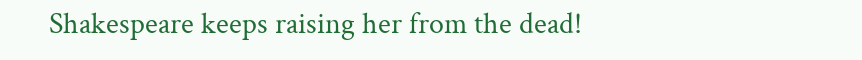Shakespeare keeps raising her from the dead!